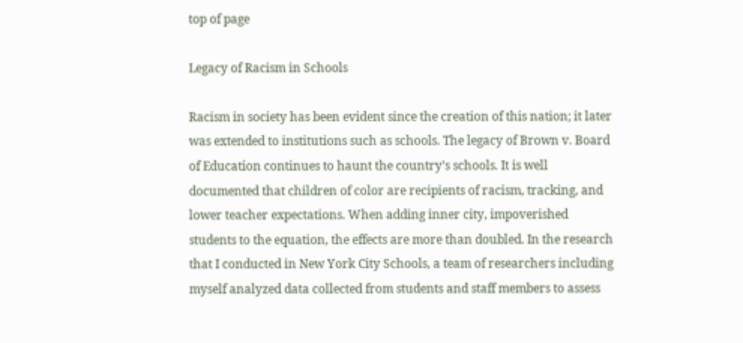top of page

Legacy of Racism in Schools

Racism in society has been evident since the creation of this nation; it later was extended to institutions such as schools. The legacy of Brown v. Board of Education continues to haunt the country’s schools. It is well documented that children of color are recipients of racism, tracking, and lower teacher expectations. When adding inner city, impoverished students to the equation, the effects are more than doubled. In the research that I conducted in New York City Schools, a team of researchers including myself analyzed data collected from students and staff members to assess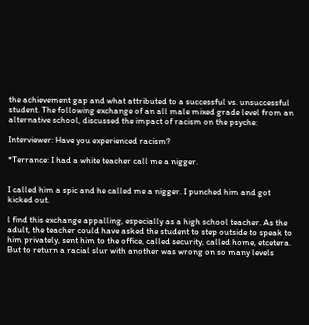the achievement gap and what attributed to a successful vs. unsuccessful student. The following exchange of an all male mixed grade level from an alternative school, discussed the impact of racism on the psyche:

Interviewer: Have you experienced racism?

*Terrance: I had a white teacher call me a nigger.


I called him a spic and he called me a nigger. I punched him and got kicked out.

l find this exchange appalling, especially as a high school teacher. As the adult, the teacher could have asked the student to step outside to speak to him privately, sent him to the office, called security, called home, etcetera. But to return a racial slur with another was wrong on so many levels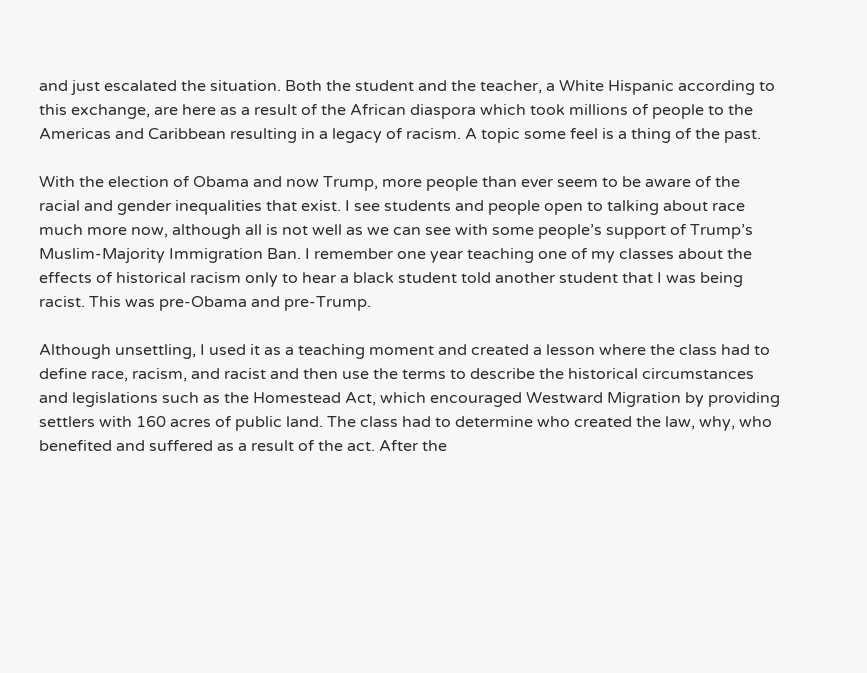and just escalated the situation. Both the student and the teacher, a White Hispanic according to this exchange, are here as a result of the African diaspora which took millions of people to the Americas and Caribbean resulting in a legacy of racism. A topic some feel is a thing of the past.

With the election of Obama and now Trump, more people than ever seem to be aware of the racial and gender inequalities that exist. I see students and people open to talking about race much more now, although all is not well as we can see with some people’s support of Trump’s Muslim-Majority Immigration Ban. I remember one year teaching one of my classes about the effects of historical racism only to hear a black student told another student that I was being racist. This was pre-Obama and pre-Trump.

Although unsettling, I used it as a teaching moment and created a lesson where the class had to define race, racism, and racist and then use the terms to describe the historical circumstances and legislations such as the Homestead Act, which encouraged Westward Migration by providing settlers with 160 acres of public land. The class had to determine who created the law, why, who benefited and suffered as a result of the act. After the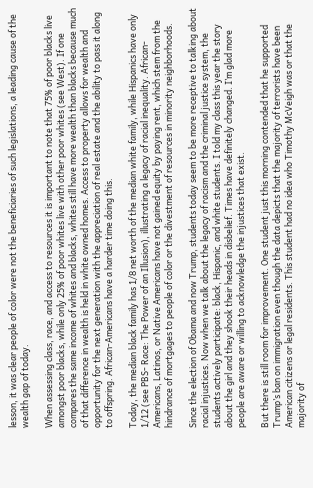lesson, it was clear people of color were not the beneficiaries of such legislations, a leading cause of the wealth gap of today.

When assessing class, race, and access to resources it is important to note that 75% of poor blacks live amongst poor blacks, while only 25% of poor whites live with other poor whites (see West). If one compares the same income of whites and blacks, whites still have more wealth than blacks because much of that difference in wealth is held in white owned homes. Access to property allows for wealth and opportunity for the next generation with the appreciation of real estate and the ability to pass it along to offspring. African-Americans have a harder time doing this.

Today, the median black family has 1/8 net worth of the median white family, while Hispanics have only 1/12 (see PBS- Race: The Power of an Illusion), illustrating a legacy of racial inequality. African-Americans, Latinos, or Native Americans have not gained equity by paying rent, which stem from the hindrance of mortgages to people of color or the divestment of resources in minority neighborhoods.

Since the election of Obama and now Trump, students today seem to be more receptive to talking about racial injustices. Now when we talk about the legacy of racism and the criminal justice system, the students actively participate: black, Hispanic, and white students. I told my class this year the story about the girl and they shook their heads in disbelief. Times have definitely changed. I’m glad more people are aware or willing to acknowledge the injustices that exist.

But there is still room for improvement. One student just this morning contended that he supported Trump’s ban on immigration even though the data depicts that the majority of terrorists have been American citizens or legal residents. This student had no idea who Timothy McVeigh was or that the majority of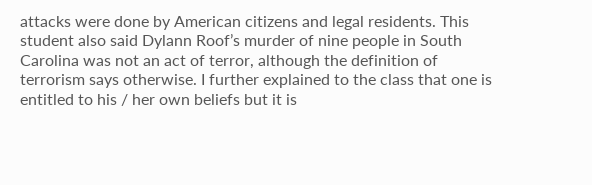attacks were done by American citizens and legal residents. This student also said Dylann Roof’s murder of nine people in South Carolina was not an act of terror, although the definition of terrorism says otherwise. I further explained to the class that one is entitled to his / her own beliefs but it is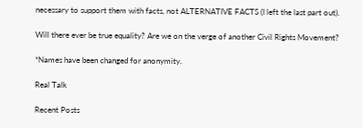necessary to support them with facts, not ALTERNATIVE FACTS (I left the last part out).

Will there ever be true equality? Are we on the verge of another Civil Rights Movement?

*Names have been changed for anonymity.

Real Talk

Recent Posts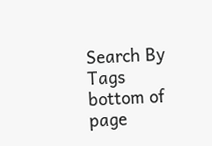Search By Tags
bottom of page